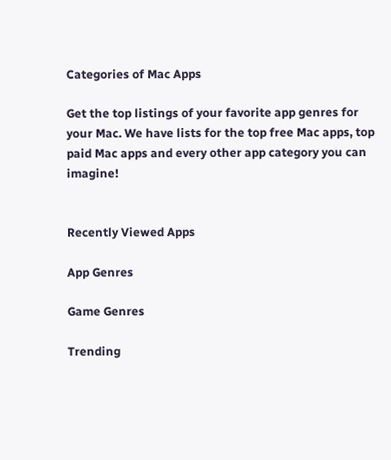Categories of Mac Apps

Get the top listings of your favorite app genres for your Mac. We have lists for the top free Mac apps, top paid Mac apps and every other app category you can imagine!


Recently Viewed Apps

App Genres

Game Genres

Trending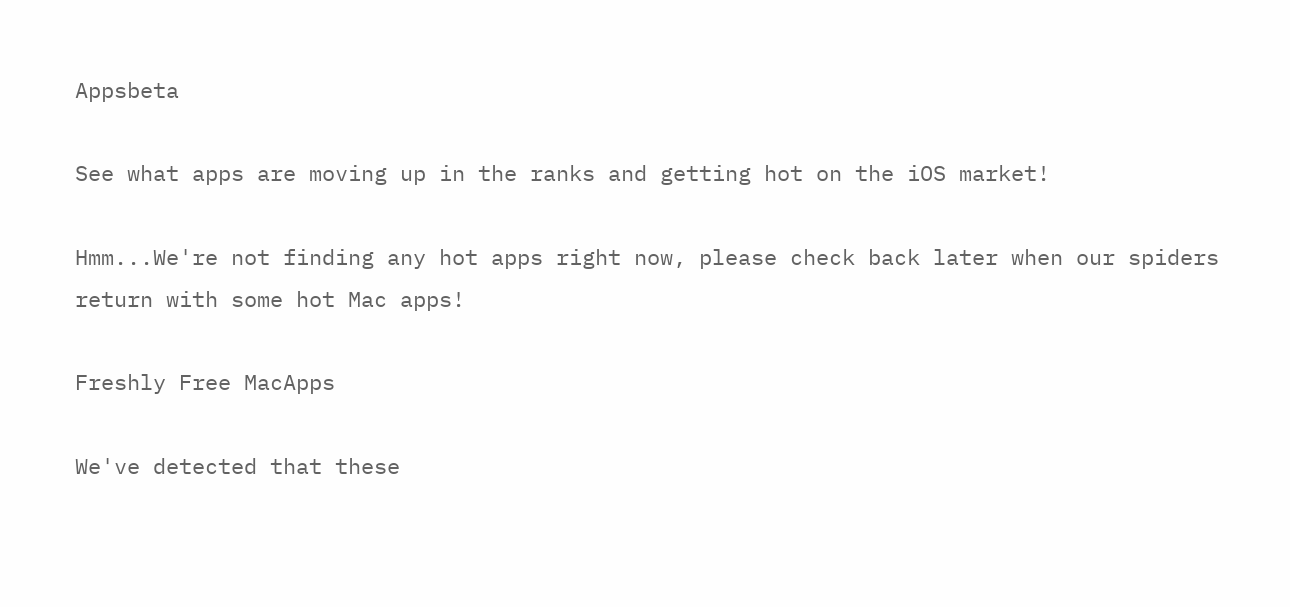Appsbeta

See what apps are moving up in the ranks and getting hot on the iOS market!

Hmm...We're not finding any hot apps right now, please check back later when our spiders return with some hot Mac apps!

Freshly Free MacApps

We've detected that these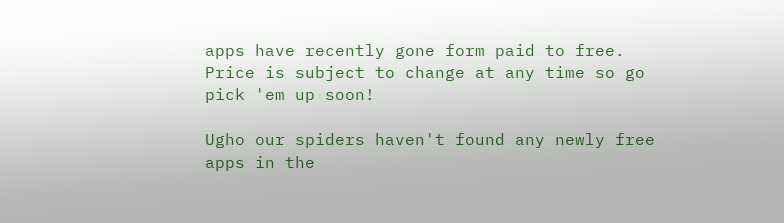apps have recently gone form paid to free. Price is subject to change at any time so go pick 'em up soon!

Ugho our spiders haven't found any newly free apps in the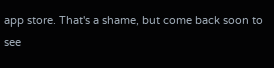app store. That's a shame, but come back soon to see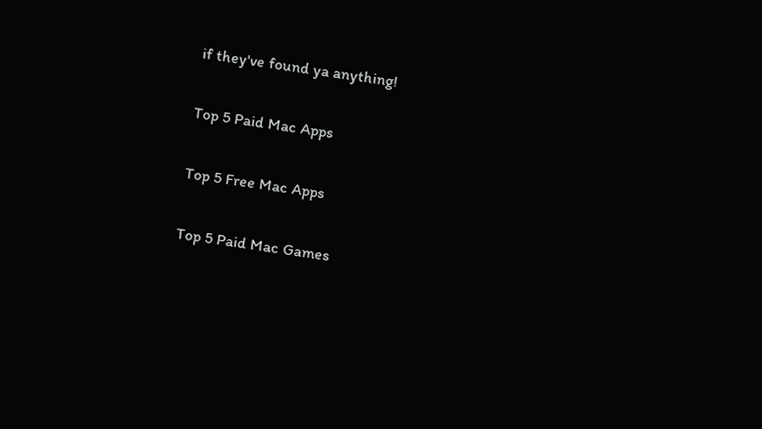if they've found ya anything!

Top 5 Paid Mac Apps

Top 5 Free Mac Apps

Top 5 Paid Mac Games